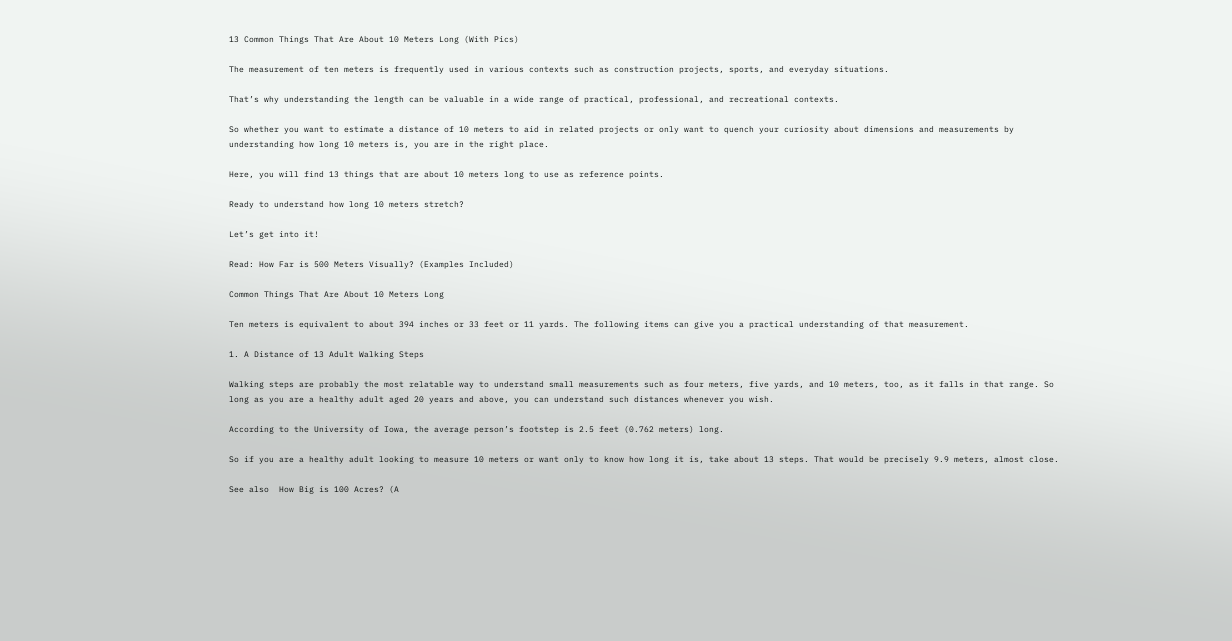13 Common Things That Are About 10 Meters Long (With Pics)

The measurement of ten meters is frequently used in various contexts such as construction projects, sports, and everyday situations.

That’s why understanding the length can be valuable in a wide range of practical, professional, and recreational contexts.

So whether you want to estimate a distance of 10 meters to aid in related projects or only want to quench your curiosity about dimensions and measurements by understanding how long 10 meters is, you are in the right place.

Here, you will find 13 things that are about 10 meters long to use as reference points.

Ready to understand how long 10 meters stretch?

Let’s get into it!

Read: How Far is 500 Meters Visually? (Examples Included)

Common Things That Are About 10 Meters Long

Ten meters is equivalent to about 394 inches or 33 feet or 11 yards. The following items can give you a practical understanding of that measurement.

1. A Distance of 13 Adult Walking Steps

Walking steps are probably the most relatable way to understand small measurements such as four meters, five yards, and 10 meters, too, as it falls in that range. So long as you are a healthy adult aged 20 years and above, you can understand such distances whenever you wish.

According to the University of Iowa, the average person’s footstep is 2.5 feet (0.762 meters) long.

So if you are a healthy adult looking to measure 10 meters or want only to know how long it is, take about 13 steps. That would be precisely 9.9 meters, almost close.

See also  How Big is 100 Acres? (A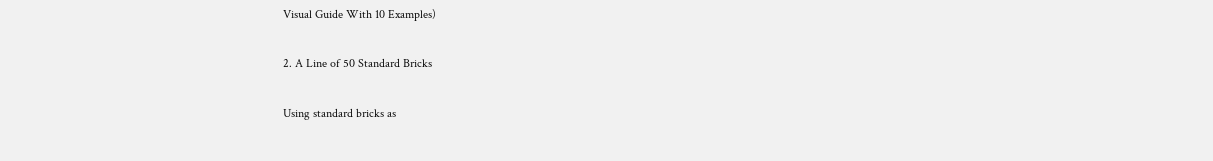Visual Guide With 10 Examples)

2. A Line of 50 Standard Bricks

Using standard bricks as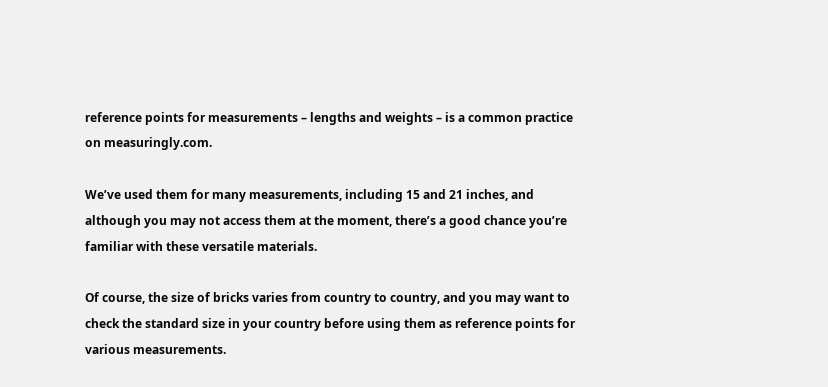reference points for measurements – lengths and weights – is a common practice on measuringly.com.

We’ve used them for many measurements, including 15 and 21 inches, and although you may not access them at the moment, there’s a good chance you’re familiar with these versatile materials.

Of course, the size of bricks varies from country to country, and you may want to check the standard size in your country before using them as reference points for various measurements.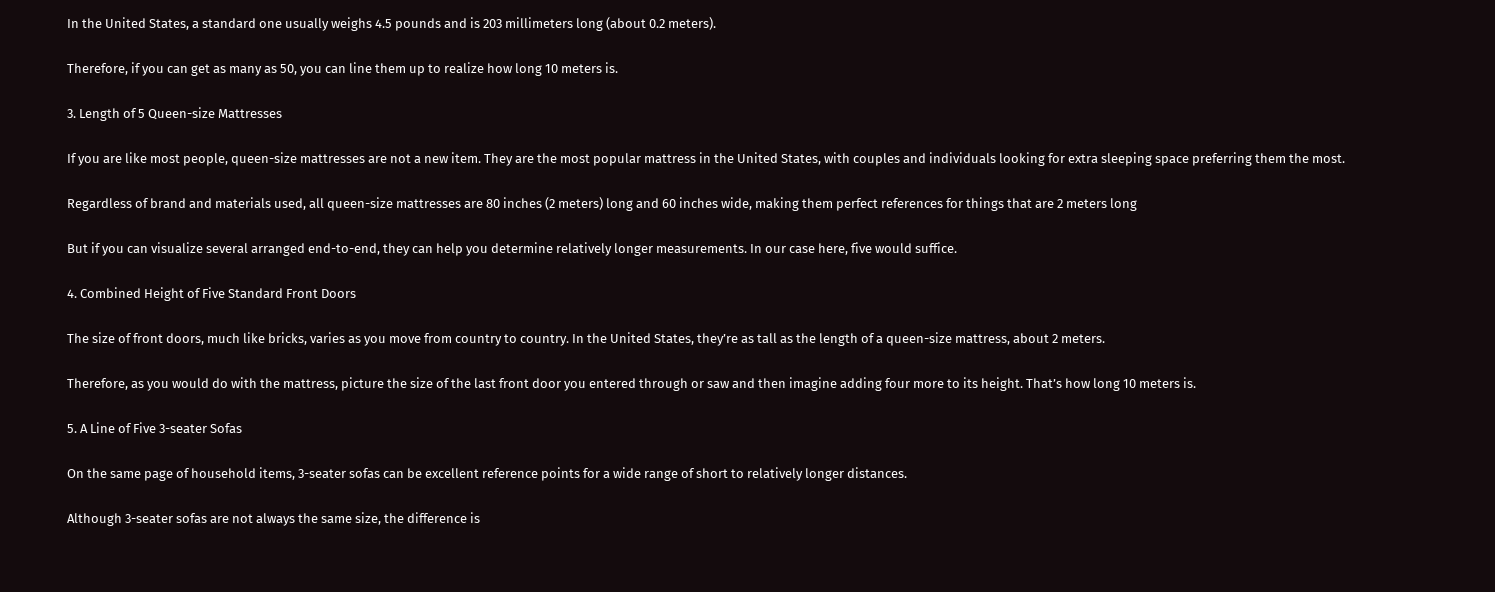In the United States, a standard one usually weighs 4.5 pounds and is 203 millimeters long (about 0.2 meters).

Therefore, if you can get as many as 50, you can line them up to realize how long 10 meters is.

3. Length of 5 Queen-size Mattresses

If you are like most people, queen-size mattresses are not a new item. They are the most popular mattress in the United States, with couples and individuals looking for extra sleeping space preferring them the most.

Regardless of brand and materials used, all queen-size mattresses are 80 inches (2 meters) long and 60 inches wide, making them perfect references for things that are 2 meters long

But if you can visualize several arranged end-to-end, they can help you determine relatively longer measurements. In our case here, five would suffice.

4. Combined Height of Five Standard Front Doors

The size of front doors, much like bricks, varies as you move from country to country. In the United States, they’re as tall as the length of a queen-size mattress, about 2 meters.

Therefore, as you would do with the mattress, picture the size of the last front door you entered through or saw and then imagine adding four more to its height. That’s how long 10 meters is.

5. A Line of Five 3-seater Sofas

On the same page of household items, 3-seater sofas can be excellent reference points for a wide range of short to relatively longer distances.

Although 3-seater sofas are not always the same size, the difference is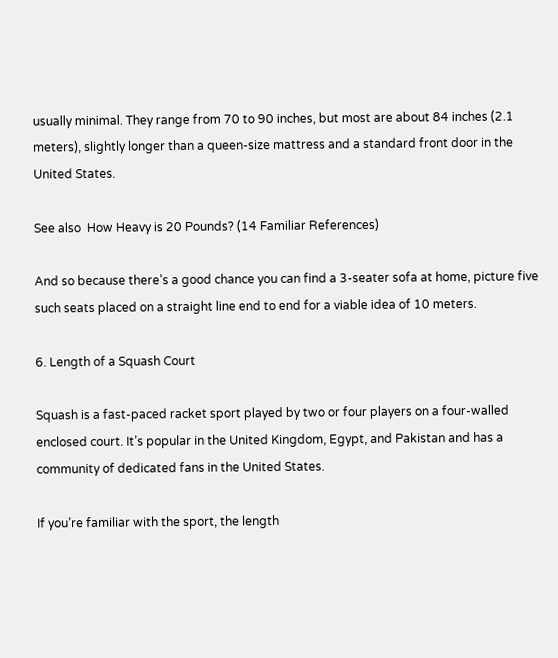usually minimal. They range from 70 to 90 inches, but most are about 84 inches (2.1 meters), slightly longer than a queen-size mattress and a standard front door in the United States.

See also  How Heavy is 20 Pounds? (14 Familiar References)

And so because there’s a good chance you can find a 3-seater sofa at home, picture five such seats placed on a straight line end to end for a viable idea of 10 meters.

6. Length of a Squash Court

Squash is a fast-paced racket sport played by two or four players on a four-walled enclosed court. It’s popular in the United Kingdom, Egypt, and Pakistan and has a community of dedicated fans in the United States.

If you’re familiar with the sport, the length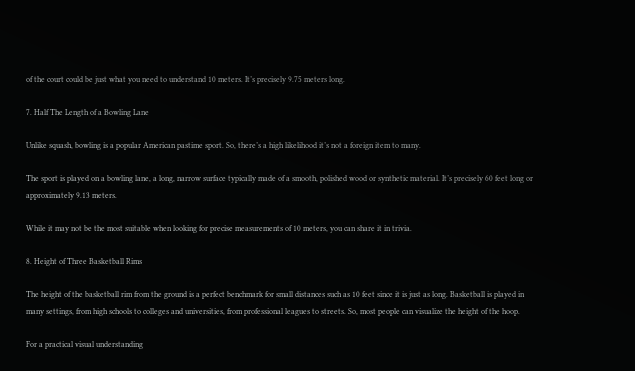of the court could be just what you need to understand 10 meters. It’s precisely 9.75 meters long.

7. Half The Length of a Bowling Lane

Unlike squash, bowling is a popular American pastime sport. So, there’s a high likelihood it’s not a foreign item to many.

The sport is played on a bowling lane, a long, narrow surface typically made of a smooth, polished wood or synthetic material. It’s precisely 60 feet long or approximately 9.13 meters.

While it may not be the most suitable when looking for precise measurements of 10 meters, you can share it in trivia.

8. Height of Three Basketball Rims

The height of the basketball rim from the ground is a perfect benchmark for small distances such as 10 feet since it is just as long. Basketball is played in many settings, from high schools to colleges and universities, from professional leagues to streets. So, most people can visualize the height of the hoop.

For a practical visual understanding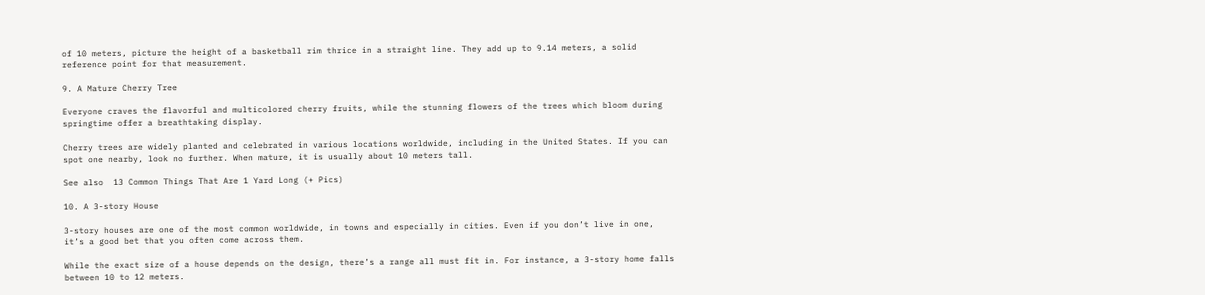of 10 meters, picture the height of a basketball rim thrice in a straight line. They add up to 9.14 meters, a solid reference point for that measurement.

9. A Mature Cherry Tree

Everyone craves the flavorful and multicolored cherry fruits, while the stunning flowers of the trees which bloom during springtime offer a breathtaking display.

Cherry trees are widely planted and celebrated in various locations worldwide, including in the United States. If you can spot one nearby, look no further. When mature, it is usually about 10 meters tall.

See also  13 Common Things That Are 1 Yard Long (+ Pics)

10. A 3-story House

3-story houses are one of the most common worldwide, in towns and especially in cities. Even if you don’t live in one,  it’s a good bet that you often come across them.

While the exact size of a house depends on the design, there’s a range all must fit in. For instance, a 3-story home falls between 10 to 12 meters.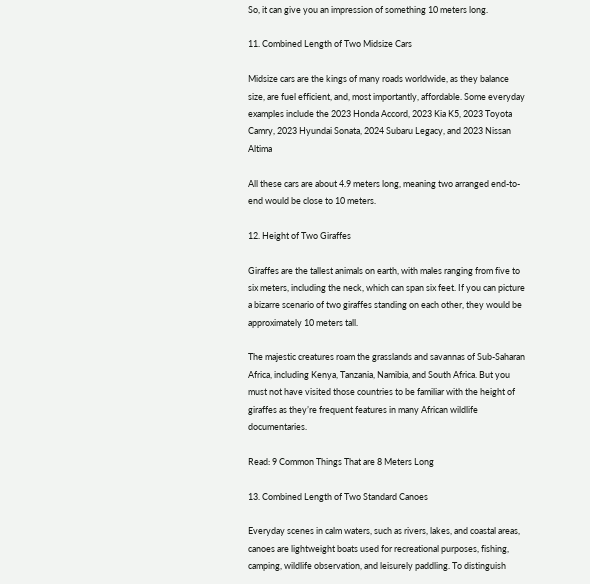So, it can give you an impression of something 10 meters long.

11. Combined Length of Two Midsize Cars

Midsize cars are the kings of many roads worldwide, as they balance size, are fuel efficient, and, most importantly, affordable. Some everyday examples include the 2023 Honda Accord, 2023 Kia K5, 2023 Toyota Camry, 2023 Hyundai Sonata, 2024 Subaru Legacy, and 2023 Nissan Altima

All these cars are about 4.9 meters long, meaning two arranged end-to-end would be close to 10 meters.

12. Height of Two Giraffes

Giraffes are the tallest animals on earth, with males ranging from five to six meters, including the neck, which can span six feet. If you can picture a bizarre scenario of two giraffes standing on each other, they would be approximately 10 meters tall.

The majestic creatures roam the grasslands and savannas of Sub-Saharan Africa, including Kenya, Tanzania, Namibia, and South Africa. But you must not have visited those countries to be familiar with the height of giraffes as they’re frequent features in many African wildlife documentaries.

Read: 9 Common Things That are 8 Meters Long

13. Combined Length of Two Standard Canoes

Everyday scenes in calm waters, such as rivers, lakes, and coastal areas, canoes are lightweight boats used for recreational purposes, fishing, camping, wildlife observation, and leisurely paddling. To distinguish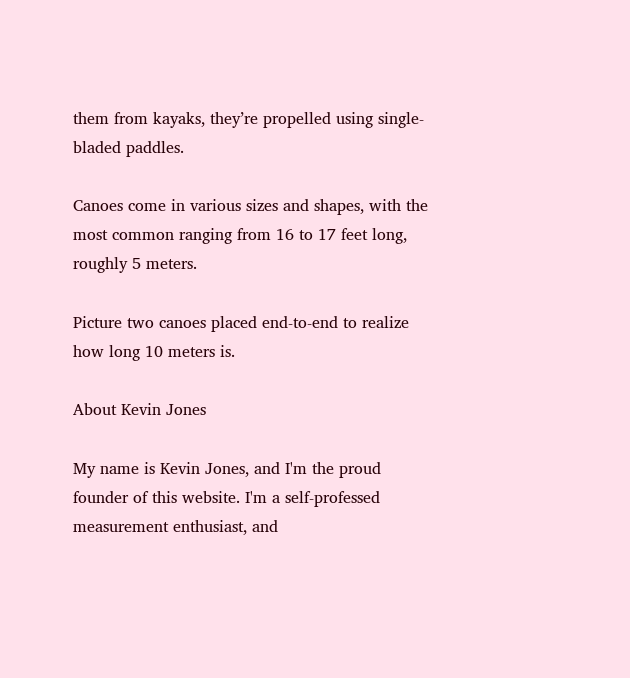them from kayaks, they’re propelled using single-bladed paddles.

Canoes come in various sizes and shapes, with the most common ranging from 16 to 17 feet long, roughly 5 meters.

Picture two canoes placed end-to-end to realize how long 10 meters is.

About Kevin Jones

My name is Kevin Jones, and I'm the proud founder of this website. I'm a self-professed measurement enthusiast, and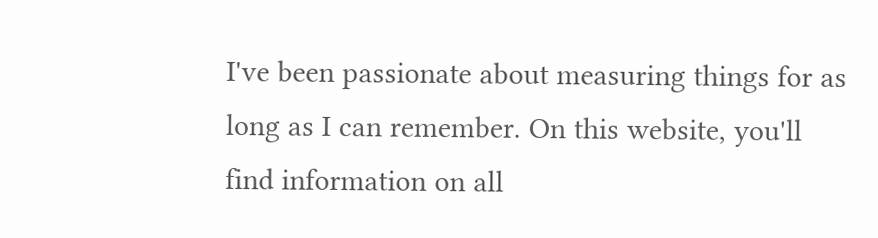I've been passionate about measuring things for as long as I can remember. On this website, you'll find information on all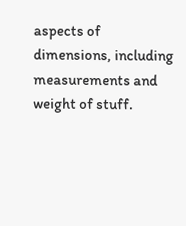aspects of dimensions, including measurements and weight of stuff.